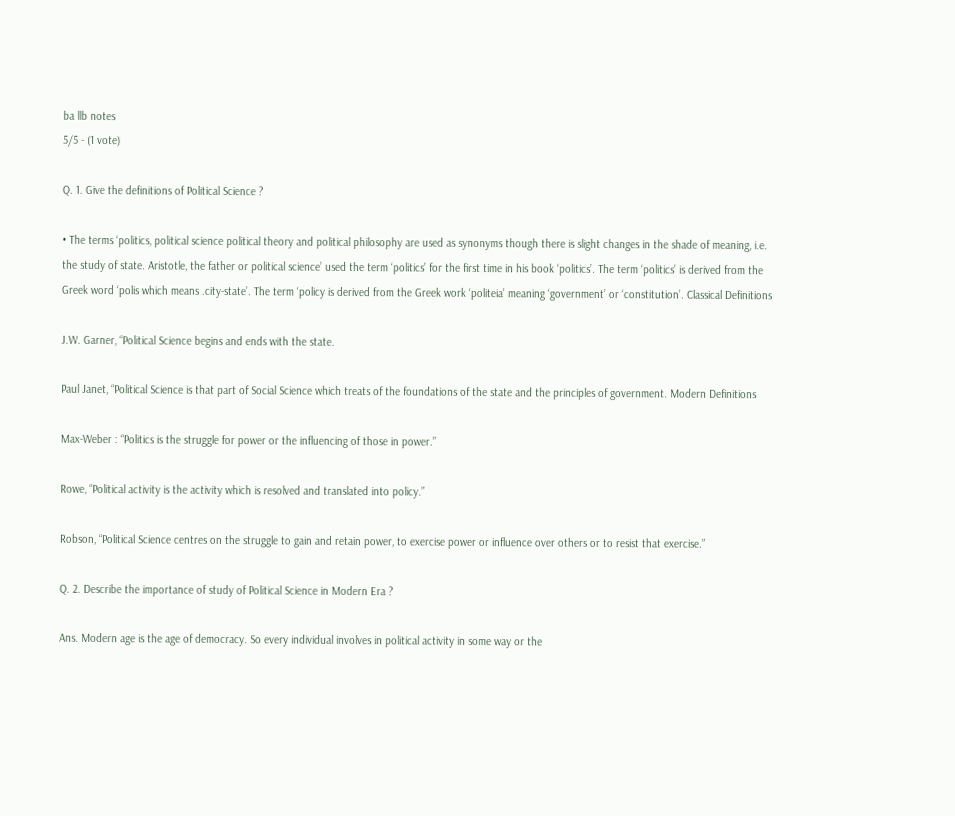ba llb notes
5/5 - (1 vote)

Q. 1. Give the definitions of Political Science ?

• The terms ‘politics, political science political theory and political philosophy are used as synonyms though there is slight changes in the shade of meaning, i.e. the study of state. Aristotle, the father or political science’ used the term ‘politics’ for the first time in his book ‘politics’. The term ‘politics’ is derived from the Greek word ‘polis which means .city-state’. The term ‘policy is derived from the Greek work ‘politeia’ meaning ‘government’ or ‘constitution’. Classical Definitions

J.W. Garner, “Political Science begins and ends with the state.

Paul Janet, “Political Science is that part of Social Science which treats of the foundations of the state and the principles of government. Modern Definitions

Max-Weber : “Politics is the struggle for power or the influencing of those in power.”

Rowe, “Political activity is the activity which is resolved and translated into policy.”

Robson, “Political Science centres on the struggle to gain and retain power, to exercise power or influence over others or to resist that exercise.”

Q. 2. Describe the importance of study of Political Science in Modern Era ?

Ans. Modern age is the age of democracy. So every individual involves in political activity in some way or the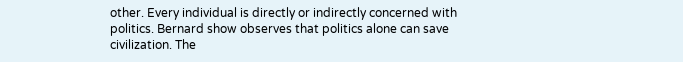other. Every individual is directly or indirectly concerned with politics. Bernard show observes that politics alone can save civilization. The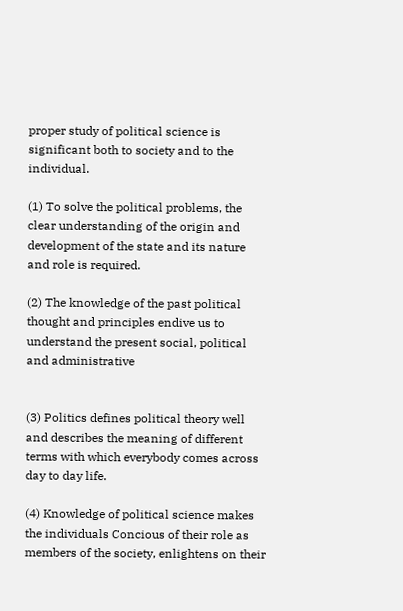proper study of political science is significant both to society and to the individual.

(1) To solve the political problems, the clear understanding of the origin and development of the state and its nature and role is required.

(2) The knowledge of the past political thought and principles endive us to understand the present social, political and administrative


(3) Politics defines political theory well and describes the meaning of different terms with which everybody comes across day to day life.

(4) Knowledge of political science makes the individuals Concious of their role as members of the society, enlightens on their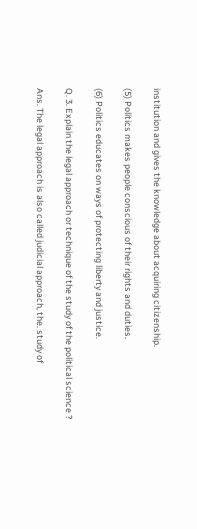institution and gives the knowledge about acquiring citizenship.

(5) Politics makes people conscious of their rights and duties.

(6) Politics educates on ways of protecting liberty and justice.

Q. 3. Explain the legal approach or technique of the study of the political science ?

Ans. The legal approach is also called judicial approach, the. study of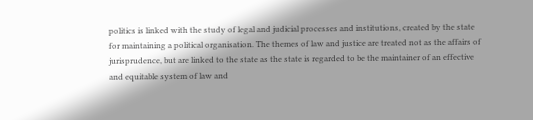politics is linked with the study of legal and judicial processes and institutions, created by the state for maintaining a political organisation. The themes of law and justice are treated not as the affairs of jurisprudence, but are linked to the state as the state is regarded to be the maintainer of an effective and equitable system of law and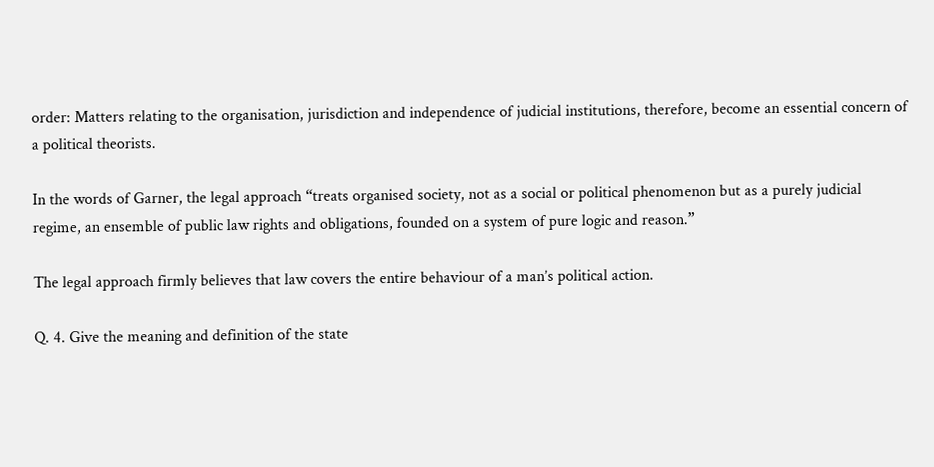order: Matters relating to the organisation, jurisdiction and independence of judicial institutions, therefore, become an essential concern of a political theorists.

In the words of Garner, the legal approach “treats organised society, not as a social or political phenomenon but as a purely judicial regime, an ensemble of public law rights and obligations, founded on a system of pure logic and reason.”

The legal approach firmly believes that law covers the entire behaviour of a man’s political action.

Q. 4. Give the meaning and definition of the state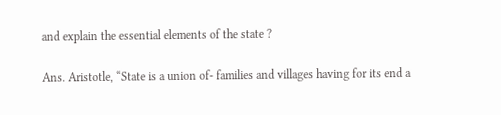and explain the essential elements of the state ?

Ans. Aristotle, “State is a union of- families and villages having for its end a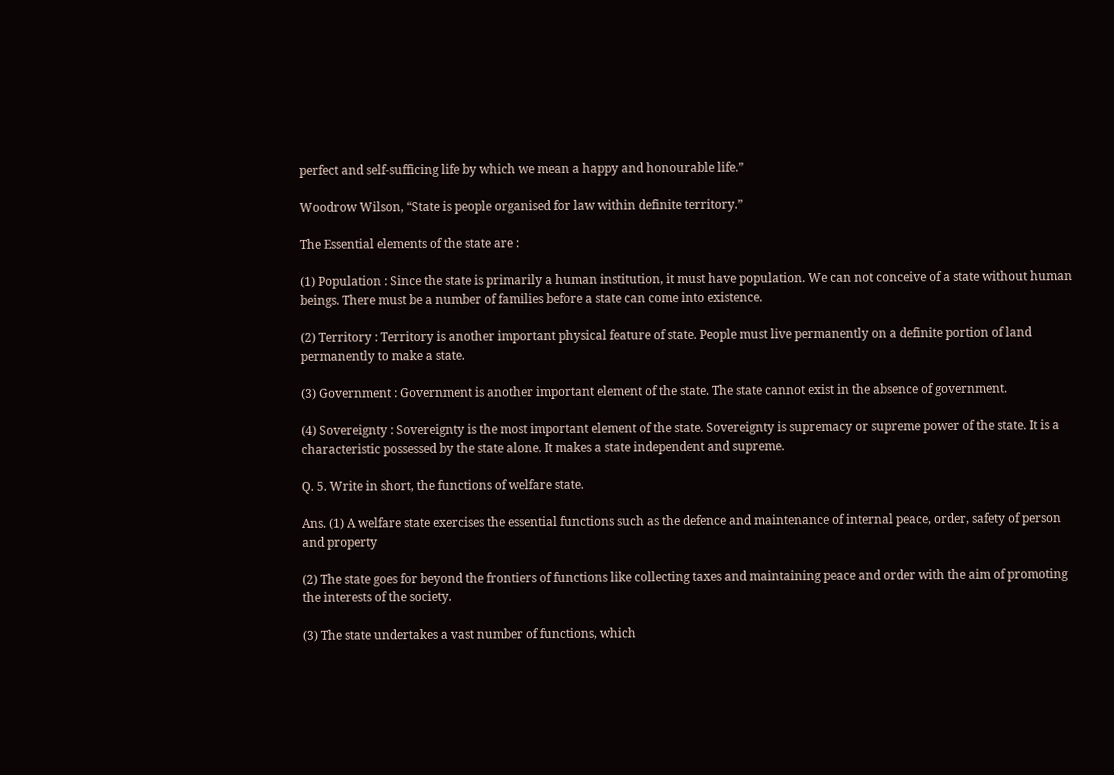perfect and self-sufficing life by which we mean a happy and honourable life.”

Woodrow Wilson, “State is people organised for law within definite territory.”

The Essential elements of the state are :

(1) Population : Since the state is primarily a human institution, it must have population. We can not conceive of a state without human beings. There must be a number of families before a state can come into existence.

(2) Territory : Territory is another important physical feature of state. People must live permanently on a definite portion of land permanently to make a state.

(3) Government : Government is another important element of the state. The state cannot exist in the absence of government.

(4) Sovereignty : Sovereignty is the most important element of the state. Sovereignty is supremacy or supreme power of the state. It is a characteristic possessed by the state alone. It makes a state independent and supreme.

Q. 5. Write in short, the functions of welfare state.

Ans. (1) A welfare state exercises the essential functions such as the defence and maintenance of internal peace, order, safety of person and property

(2) The state goes for beyond the frontiers of functions like collecting taxes and maintaining peace and order with the aim of promoting the interests of the society.

(3) The state undertakes a vast number of functions, which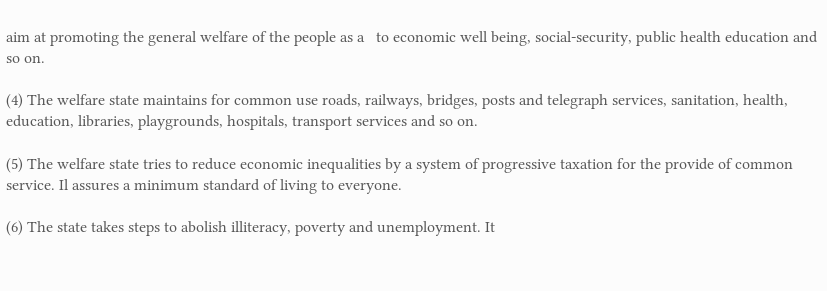aim at promoting the general welfare of the people as a   to economic well being, social-security, public health education and so on.

(4) The welfare state maintains for common use roads, railways, bridges, posts and telegraph services, sanitation, health, education, libraries, playgrounds, hospitals, transport services and so on.

(5) The welfare state tries to reduce economic inequalities by a system of progressive taxation for the provide of common service. Il assures a minimum standard of living to everyone.

(6) The state takes steps to abolish illiteracy, poverty and unemployment. It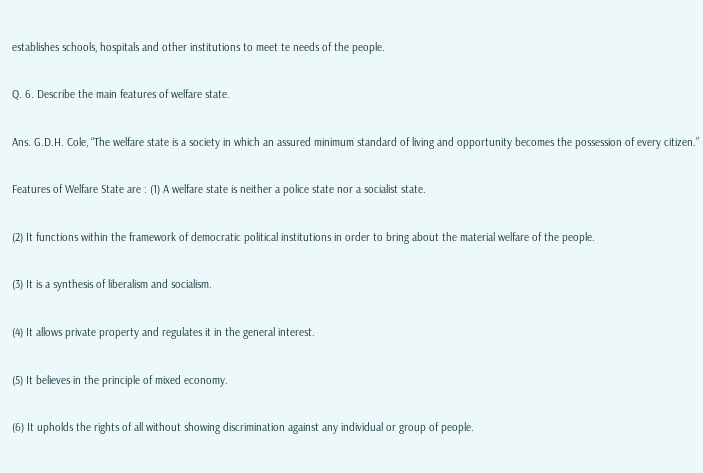establishes schools, hospitals and other institutions to meet te needs of the people.

Q. 6. Describe the main features of welfare state.

Ans. G.D.H. Cole, “The welfare state is a society in which an assured minimum standard of living and opportunity becomes the possession of every citizen.”

Features of Welfare State are : (1) A welfare state is neither a police state nor a socialist state.

(2) It functions within the framework of democratic political institutions in order to bring about the material welfare of the people.

(3) It is a synthesis of liberalism and socialism.

(4) It allows private property and regulates it in the general interest.

(5) It believes in the principle of mixed economy.

(6) It upholds the rights of all without showing discrimination against any individual or group of people.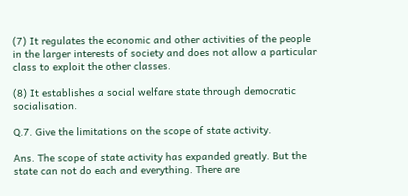(7) It regulates the economic and other activities of the people in the larger interests of society and does not allow a particular class to exploit the other classes.

(8) It establishes a social welfare state through democratic socialisation.

Q.7. Give the limitations on the scope of state activity.

Ans. The scope of state activity has expanded greatly. But the state can not do each and everything. There are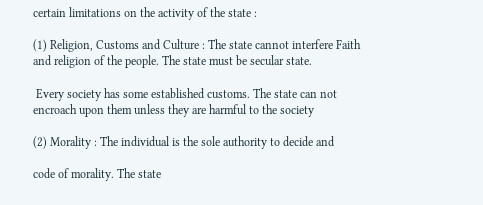certain limitations on the activity of the state :

(1) Religion, Customs and Culture : The state cannot interfere Faith and religion of the people. The state must be secular state.

 Every society has some established customs. The state can not encroach upon them unless they are harmful to the society

(2) Morality : The individual is the sole authority to decide and

code of morality. The state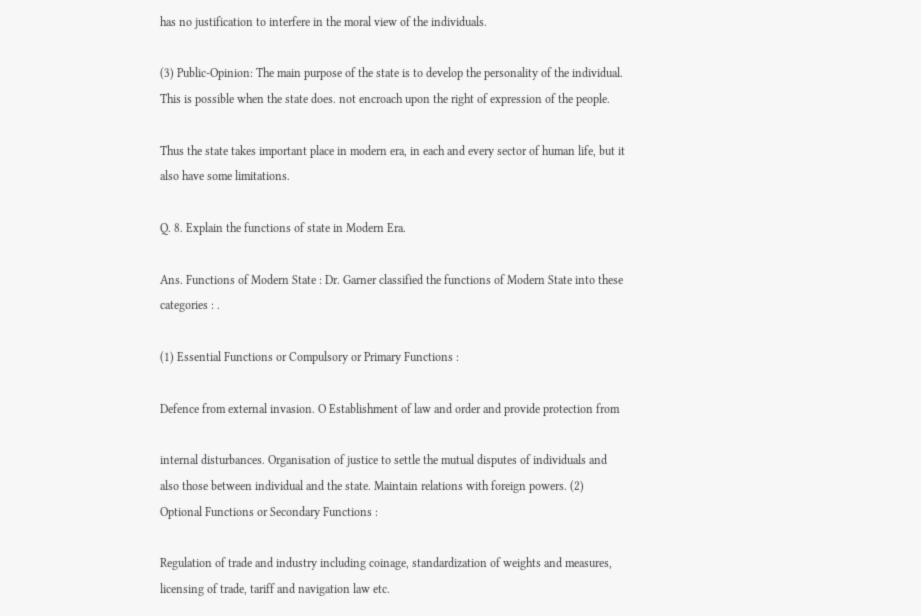has no justification to interfere in the moral view of the individuals.

(3) Public-Opinion: The main purpose of the state is to develop the personality of the individual. This is possible when the state does. not encroach upon the right of expression of the people.

Thus the state takes important place in modern era, in each and every sector of human life, but it also have some limitations.

Q. 8. Explain the functions of state in Modern Era.

Ans. Functions of Modern State : Dr. Garner classified the functions of Modern State into these categories : .

(1) Essential Functions or Compulsory or Primary Functions :

Defence from external invasion. O Establishment of law and order and provide protection from

internal disturbances. Organisation of justice to settle the mutual disputes of individuals and also those between individual and the state. Maintain relations with foreign powers. (2) Optional Functions or Secondary Functions :

Regulation of trade and industry including coinage, standardization of weights and measures, licensing of trade, tariff and navigation law etc.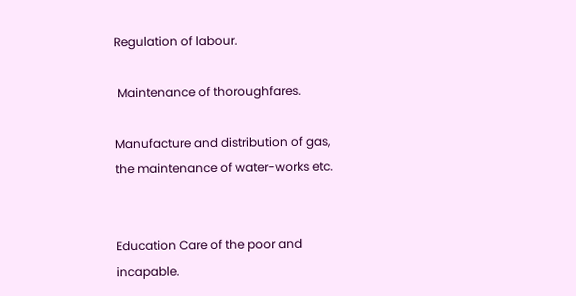Regulation of labour.

 Maintenance of thoroughfares.

Manufacture and distribution of gas, the maintenance of water-works etc.


Education Care of the poor and incapable.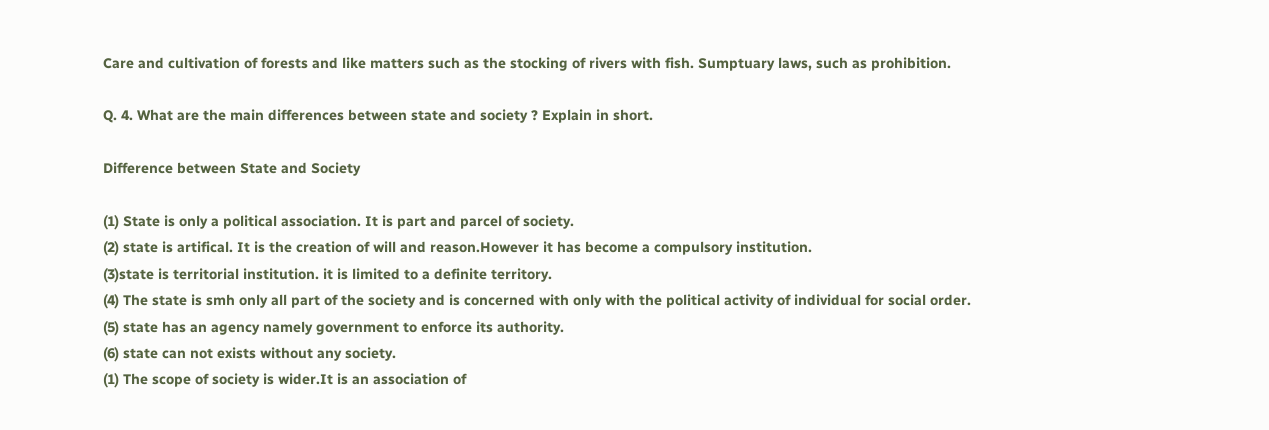Care and cultivation of forests and like matters such as the stocking of rivers with fish. Sumptuary laws, such as prohibition.

Q. 4. What are the main differences between state and society ? Explain in short.

Difference between State and Society

(1) State is only a political association. It is part and parcel of society.
(2) state is artifical. It is the creation of will and reason.However it has become a compulsory institution.
(3)state is territorial institution. it is limited to a definite territory.
(4) The state is smh only all part of the society and is concerned with only with the political activity of individual for social order.
(5) state has an agency namely government to enforce its authority.
(6) state can not exists without any society.
(1) The scope of society is wider.It is an association of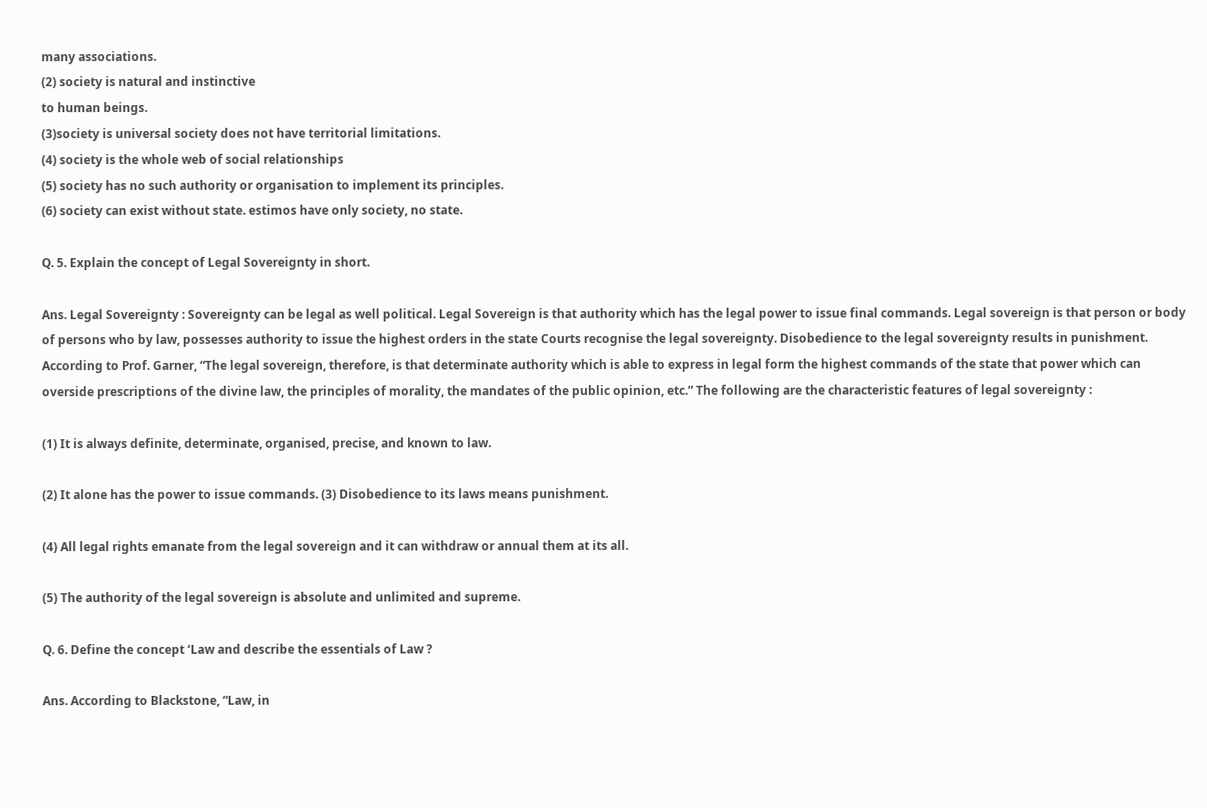many associations.
(2) society is natural and instinctive
to human beings.
(3)society is universal society does not have territorial limitations.
(4) society is the whole web of social relationships
(5) society has no such authority or organisation to implement its principles.
(6) society can exist without state. estimos have only society, no state.

Q. 5. Explain the concept of Legal Sovereignty in short.

Ans. Legal Sovereignty : Sovereignty can be legal as well political. Legal Sovereign is that authority which has the legal power to issue final commands. Legal sovereign is that person or body of persons who by law, possesses authority to issue the highest orders in the state Courts recognise the legal sovereignty. Disobedience to the legal sovereignty results in punishment. According to Prof. Garner, “The legal sovereign, therefore, is that determinate authority which is able to express in legal form the highest commands of the state that power which can overside prescriptions of the divine law, the principles of morality, the mandates of the public opinion, etc.” The following are the characteristic features of legal sovereignty :

(1) It is always definite, determinate, organised, precise, and known to law.

(2) It alone has the power to issue commands. (3) Disobedience to its laws means punishment.

(4) All legal rights emanate from the legal sovereign and it can withdraw or annual them at its all.

(5) The authority of the legal sovereign is absolute and unlimited and supreme.

Q. 6. Define the concept ‘Law and describe the essentials of Law ?

Ans. According to Blackstone, “Law, in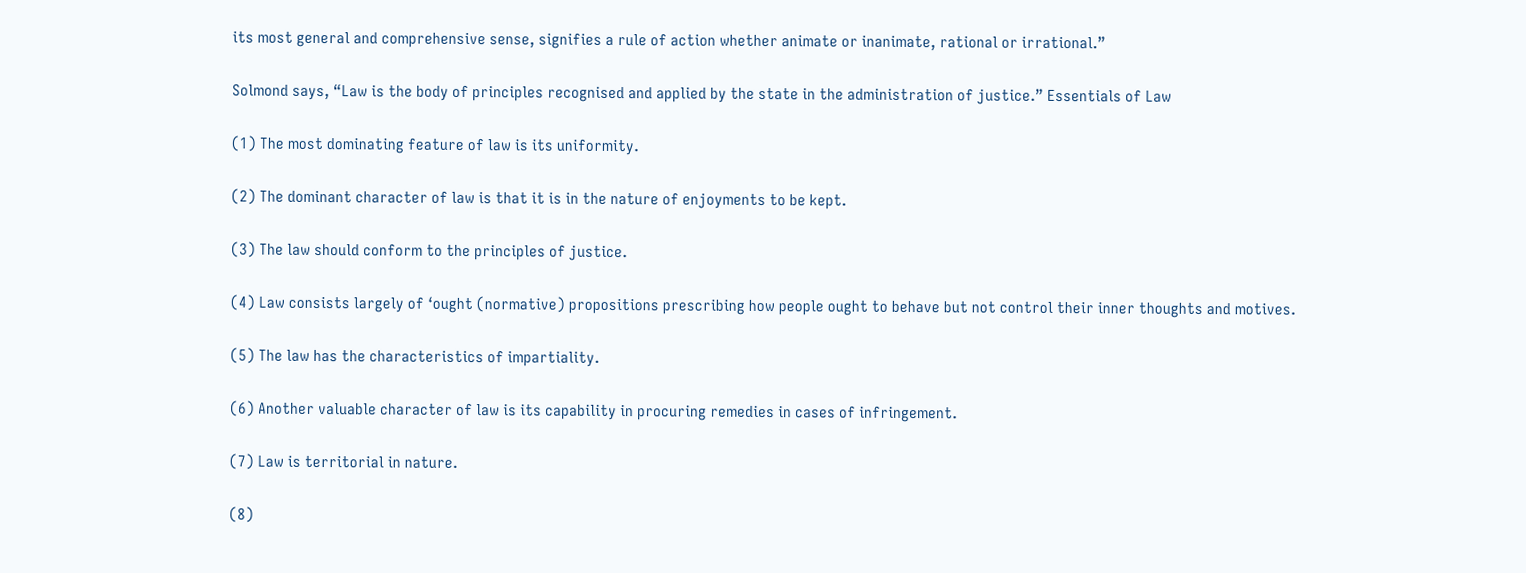its most general and comprehensive sense, signifies a rule of action whether animate or inanimate, rational or irrational.”

Solmond says, “Law is the body of principles recognised and applied by the state in the administration of justice.” Essentials of Law

(1) The most dominating feature of law is its uniformity.

(2) The dominant character of law is that it is in the nature of enjoyments to be kept.

(3) The law should conform to the principles of justice.

(4) Law consists largely of ‘ought (normative) propositions prescribing how people ought to behave but not control their inner thoughts and motives.

(5) The law has the characteristics of impartiality.

(6) Another valuable character of law is its capability in procuring remedies in cases of infringement.

(7) Law is territorial in nature.

(8)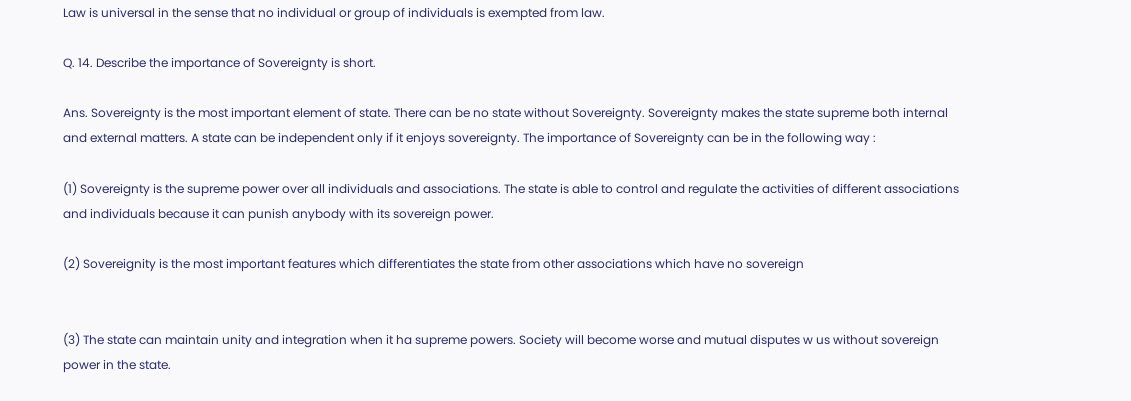Law is universal in the sense that no individual or group of individuals is exempted from law.

Q. 14. Describe the importance of Sovereignty is short.

Ans. Sovereignty is the most important element of state. There can be no state without Sovereignty. Sovereignty makes the state supreme both internal and external matters. A state can be independent only if it enjoys sovereignty. The importance of Sovereignty can be in the following way :

(1) Sovereignty is the supreme power over all individuals and associations. The state is able to control and regulate the activities of different associations and individuals because it can punish anybody with its sovereign power.

(2) Sovereignity is the most important features which differentiates the state from other associations which have no sovereign


(3) The state can maintain unity and integration when it ha supreme powers. Society will become worse and mutual disputes w us without sovereign power in the state.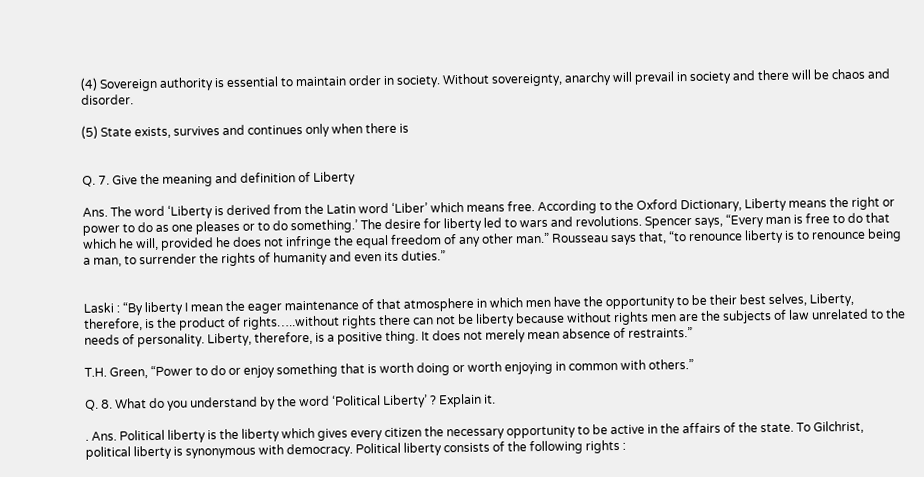(4) Sovereign authority is essential to maintain order in society. Without sovereignty, anarchy will prevail in society and there will be chaos and disorder.

(5) State exists, survives and continues only when there is


Q. 7. Give the meaning and definition of Liberty

Ans. The word ‘Liberty is derived from the Latin word ‘Liber’ which means free. According to the Oxford Dictionary, Liberty means the right or power to do as one pleases or to do something.’ The desire for liberty led to wars and revolutions. Spencer says, “Every man is free to do that which he will, provided he does not infringe the equal freedom of any other man.” Rousseau says that, “to renounce liberty is to renounce being a man, to surrender the rights of humanity and even its duties.”


Laski : “By liberty I mean the eager maintenance of that atmosphere in which men have the opportunity to be their best selves, Liberty, therefore, is the product of rights…..without rights there can not be liberty because without rights men are the subjects of law unrelated to the needs of personality. Liberty, therefore, is a positive thing. It does not merely mean absence of restraints.”

T.H. Green, “Power to do or enjoy something that is worth doing or worth enjoying in common with others.”

Q. 8. What do you understand by the word ‘Political Liberty’ ? Explain it.

. Ans. Political liberty is the liberty which gives every citizen the necessary opportunity to be active in the affairs of the state. To Gilchrist, political liberty is synonymous with democracy. Political liberty consists of the following rights :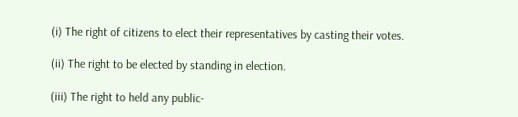(i) The right of citizens to elect their representatives by casting their votes.

(ii) The right to be elected by standing in election.

(iii) The right to held any public-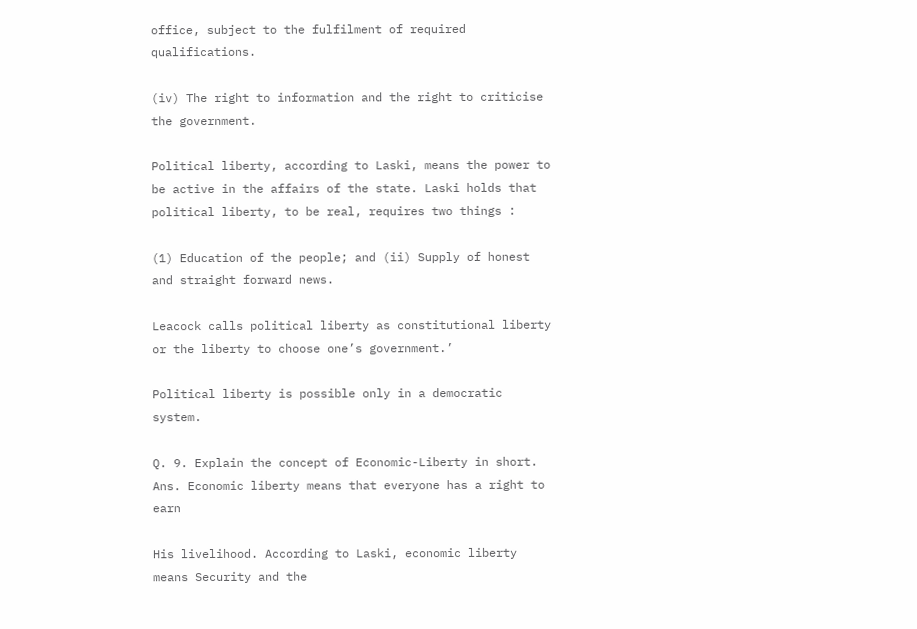office, subject to the fulfilment of required qualifications.

(iv) The right to information and the right to criticise the government.

Political liberty, according to Laski, means the power to be active in the affairs of the state. Laski holds that political liberty, to be real, requires two things :

(1) Education of the people; and (ii) Supply of honest and straight forward news.

Leacock calls political liberty as constitutional liberty or the liberty to choose one’s government.’

Political liberty is possible only in a democratic system.

Q. 9. Explain the concept of Economic-Liberty in short. Ans. Economic liberty means that everyone has a right to earn

His livelihood. According to Laski, economic liberty means Security and the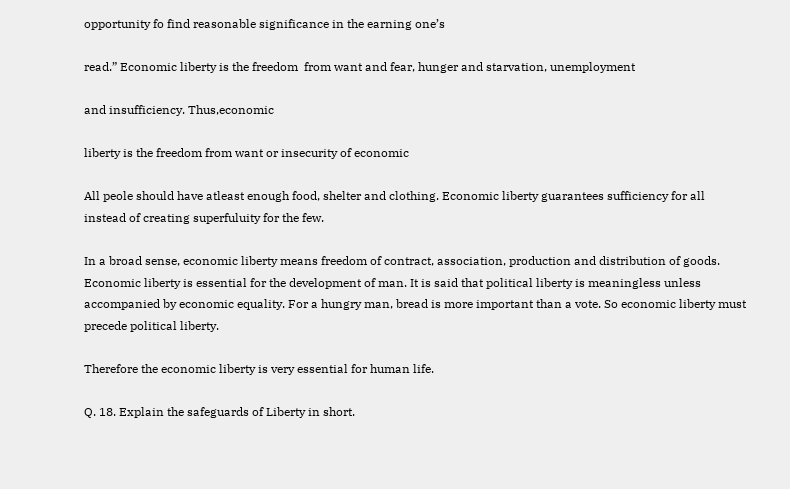opportunity fo find reasonable significance in the earning one’s

read.” Economic liberty is the freedom  from want and fear, hunger and starvation, unemployment

and insufficiency. Thus,economic

liberty is the freedom from want or insecurity of economic

All peole should have atleast enough food, shelter and clothing. Economic liberty guarantees sufficiency for all instead of creating superfuluity for the few.

In a broad sense, economic liberty means freedom of contract, association, production and distribution of goods. Economic liberty is essential for the development of man. It is said that political liberty is meaningless unless accompanied by economic equality. For a hungry man, bread is more important than a vote. So economic liberty must precede political liberty.

Therefore the economic liberty is very essential for human life.

Q. 18. Explain the safeguards of Liberty in short.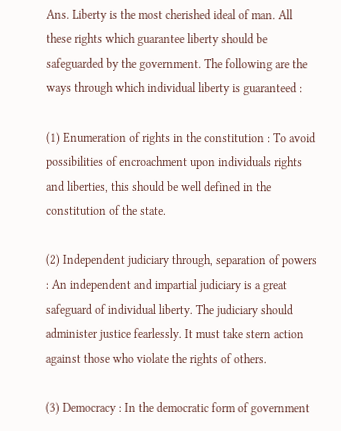Ans. Liberty is the most cherished ideal of man. All these rights which guarantee liberty should be safeguarded by the government. The following are the ways through which individual liberty is guaranteed :

(1) Enumeration of rights in the constitution : To avoid possibilities of encroachment upon individuals rights and liberties, this should be well defined in the constitution of the state.

(2) Independent judiciary through, separation of powers : An independent and impartial judiciary is a great safeguard of individual liberty. The judiciary should administer justice fearlessly. It must take stern action against those who violate the rights of others.

(3) Democracy : In the democratic form of government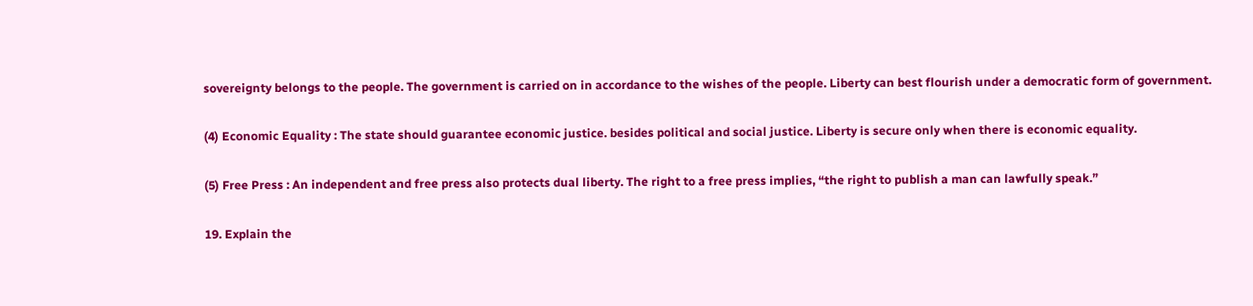sovereignty belongs to the people. The government is carried on in accordance to the wishes of the people. Liberty can best flourish under a democratic form of government.

(4) Economic Equality : The state should guarantee economic justice. besides political and social justice. Liberty is secure only when there is economic equality.

(5) Free Press : An independent and free press also protects dual liberty. The right to a free press implies, “the right to publish a man can lawfully speak.”

19. Explain the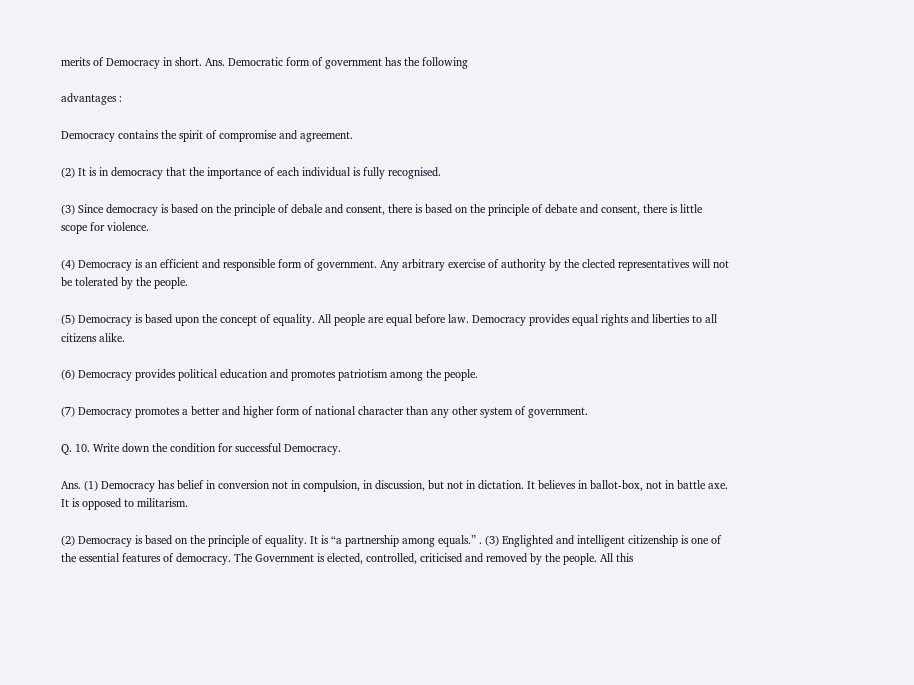merits of Democracy in short. Ans. Democratic form of government has the following

advantages :

Democracy contains the spirit of compromise and agreement.

(2) It is in democracy that the importance of each individual is fully recognised.

(3) Since democracy is based on the principle of debale and consent, there is based on the principle of debate and consent, there is little scope for violence.

(4) Democracy is an efficient and responsible form of government. Any arbitrary exercise of authority by the clected representatives will not be tolerated by the people.

(5) Democracy is based upon the concept of equality. All people are equal before law. Democracy provides equal rights and liberties to all citizens alike.

(6) Democracy provides political education and promotes patriotism among the people.

(7) Democracy promotes a better and higher form of national character than any other system of government.

Q. 10. Write down the condition for successful Democracy.

Ans. (1) Democracy has belief in conversion not in compulsion, in discussion, but not in dictation. It believes in ballot-box, not in battle axe. It is opposed to militarism.

(2) Democracy is based on the principle of equality. It is “a partnership among equals.” . (3) Englighted and intelligent citizenship is one of the essential features of democracy. The Government is elected, controlled, criticised and removed by the people. All this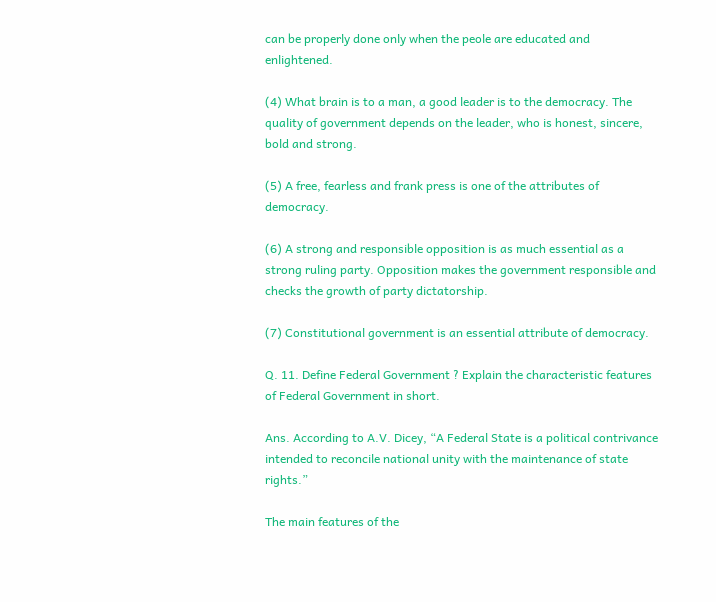can be properly done only when the peole are educated and enlightened.

(4) What brain is to a man, a good leader is to the democracy. The quality of government depends on the leader, who is honest, sincere, bold and strong.

(5) A free, fearless and frank press is one of the attributes of democracy.

(6) A strong and responsible opposition is as much essential as a strong ruling party. Opposition makes the government responsible and checks the growth of party dictatorship.

(7) Constitutional government is an essential attribute of democracy.

Q. 11. Define Federal Government ? Explain the characteristic features of Federal Government in short.

Ans. According to A.V. Dicey, “A Federal State is a political contrivance intended to reconcile national unity with the maintenance of state rights.”

The main features of the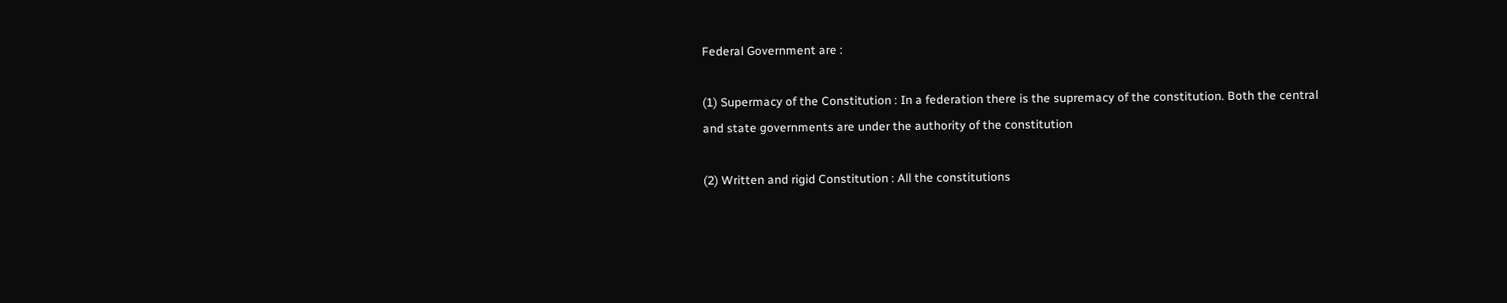Federal Government are :

(1) Supermacy of the Constitution : In a federation there is the supremacy of the constitution. Both the central and state governments are under the authority of the constitution

(2) Written and rigid Constitution : All the constitutions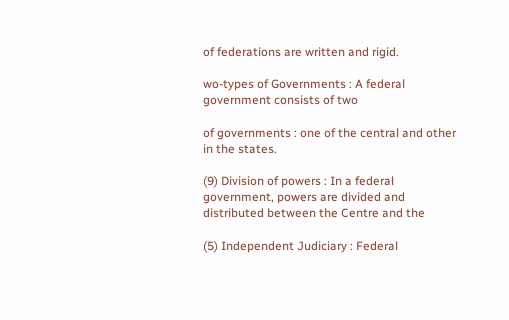of federations are written and rigid.

wo-types of Governments : A federal government consists of two

of governments : one of the central and other in the states.

(9) Division of powers : In a federal government, powers are divided and distributed between the Centre and the

(5) Independent Judiciary : Federal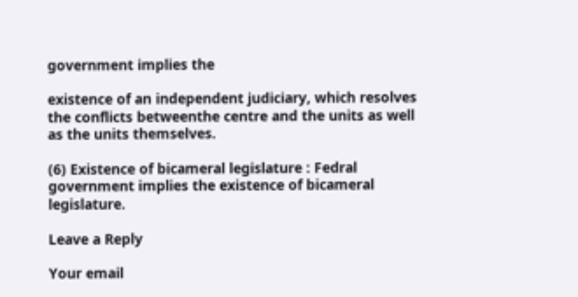government implies the

existence of an independent judiciary, which resolves the conflicts betweenthe centre and the units as well as the units themselves.

(6) Existence of bicameral legislature : Fedral government implies the existence of bicameral legislature.

Leave a Reply

Your email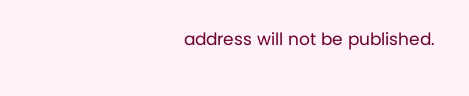address will not be published.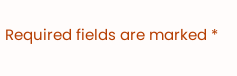Required fields are marked *